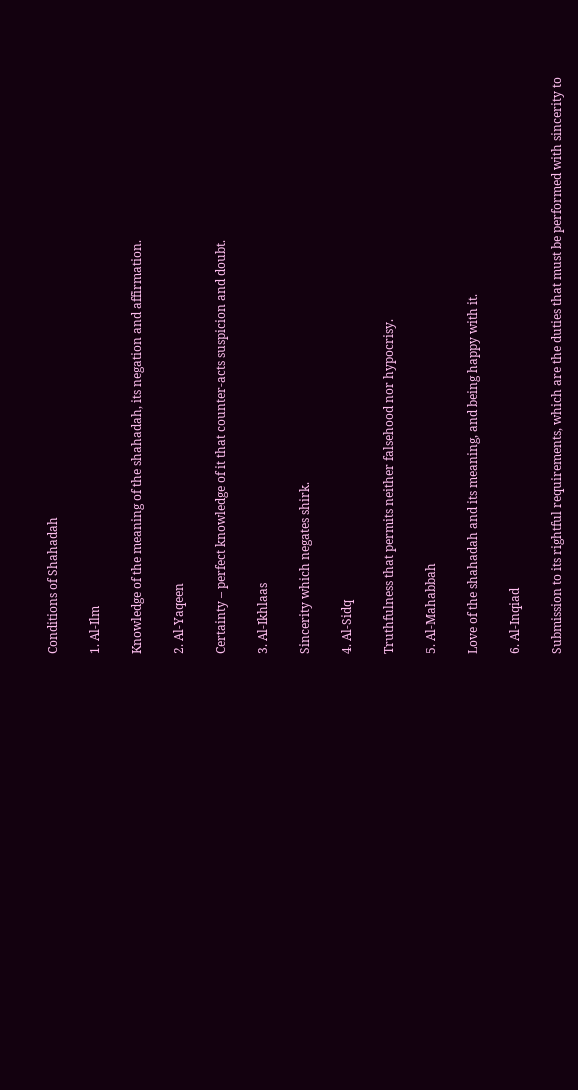Conditions of Shahadah

1. Al-Ilm

Knowledge of the meaning of the shahadah, its negation and affirmation.

2. Al-Yaqeen

Certainty – perfect knowledge of it that counter-acts suspicion and doubt.

3. Al-Ikhlaas

Sincerity which negates shirk.

4. Al-Sidq

Truthfulness that permits neither falsehood nor hypocrisy.

5. Al-Mahabbah

Love of the shahadah and its meaning, and being happy with it.

6. Al-Inqiad

Submission to its rightful requirements, which are the duties that must be performed with sincerity to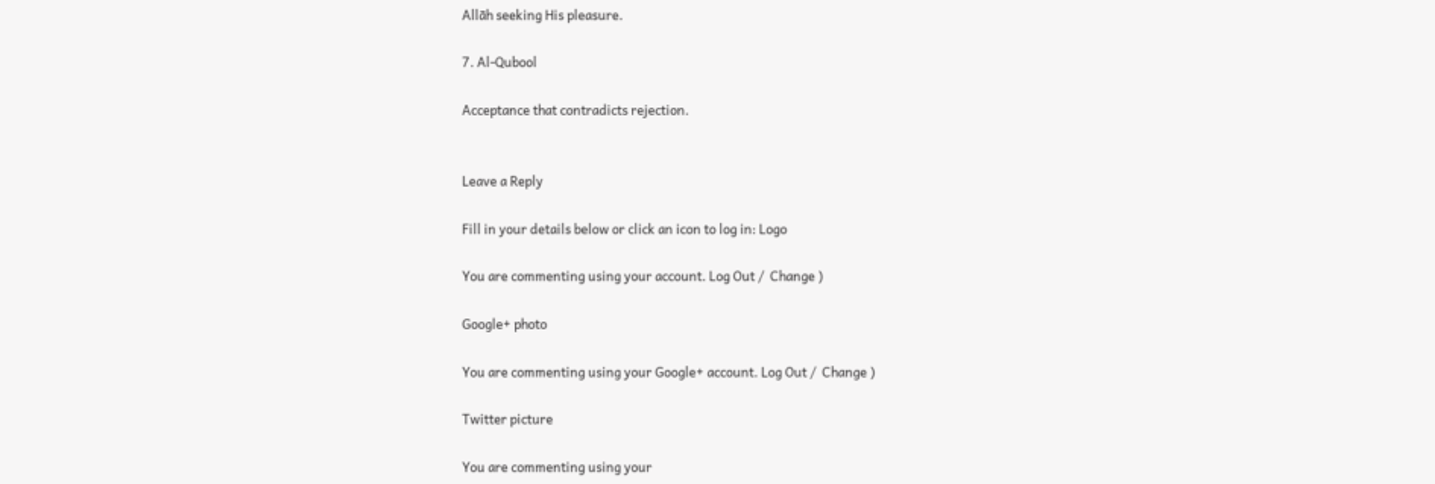Allāh seeking His pleasure.

7. Al-Qubool

Acceptance that contradicts rejection.


Leave a Reply

Fill in your details below or click an icon to log in: Logo

You are commenting using your account. Log Out /  Change )

Google+ photo

You are commenting using your Google+ account. Log Out /  Change )

Twitter picture

You are commenting using your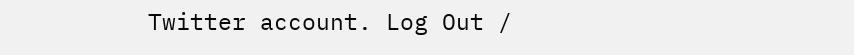Twitter account. Log Out /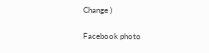Change )

Facebook photo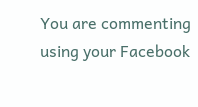You are commenting using your Facebook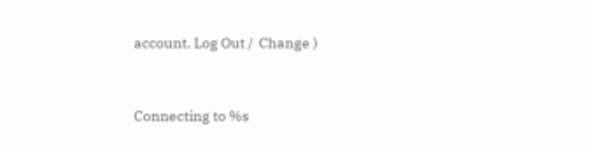account. Log Out /  Change )


Connecting to %s